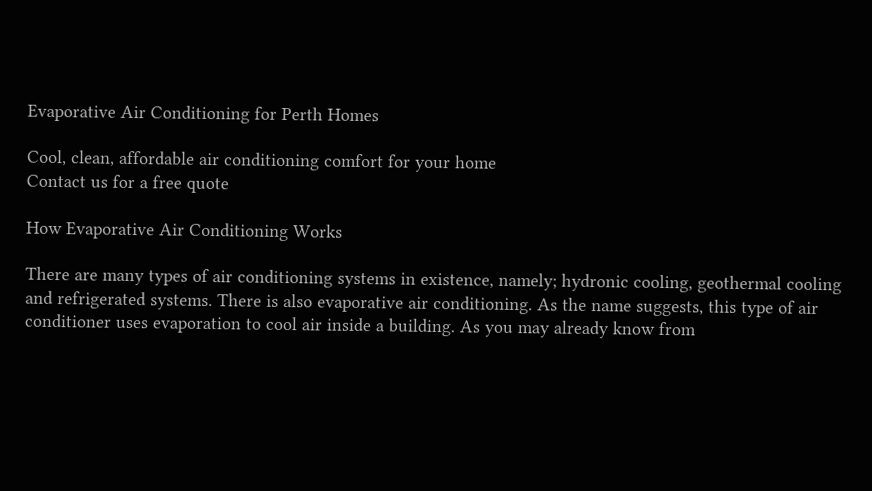Evaporative Air Conditioning for Perth Homes

Cool, clean, affordable air conditioning comfort for your home
Contact us for a free quote

How Evaporative Air Conditioning Works

There are many types of air conditioning systems in existence, namely; hydronic cooling, geothermal cooling and refrigerated systems. There is also evaporative air conditioning. As the name suggests, this type of air conditioner uses evaporation to cool air inside a building. As you may already know from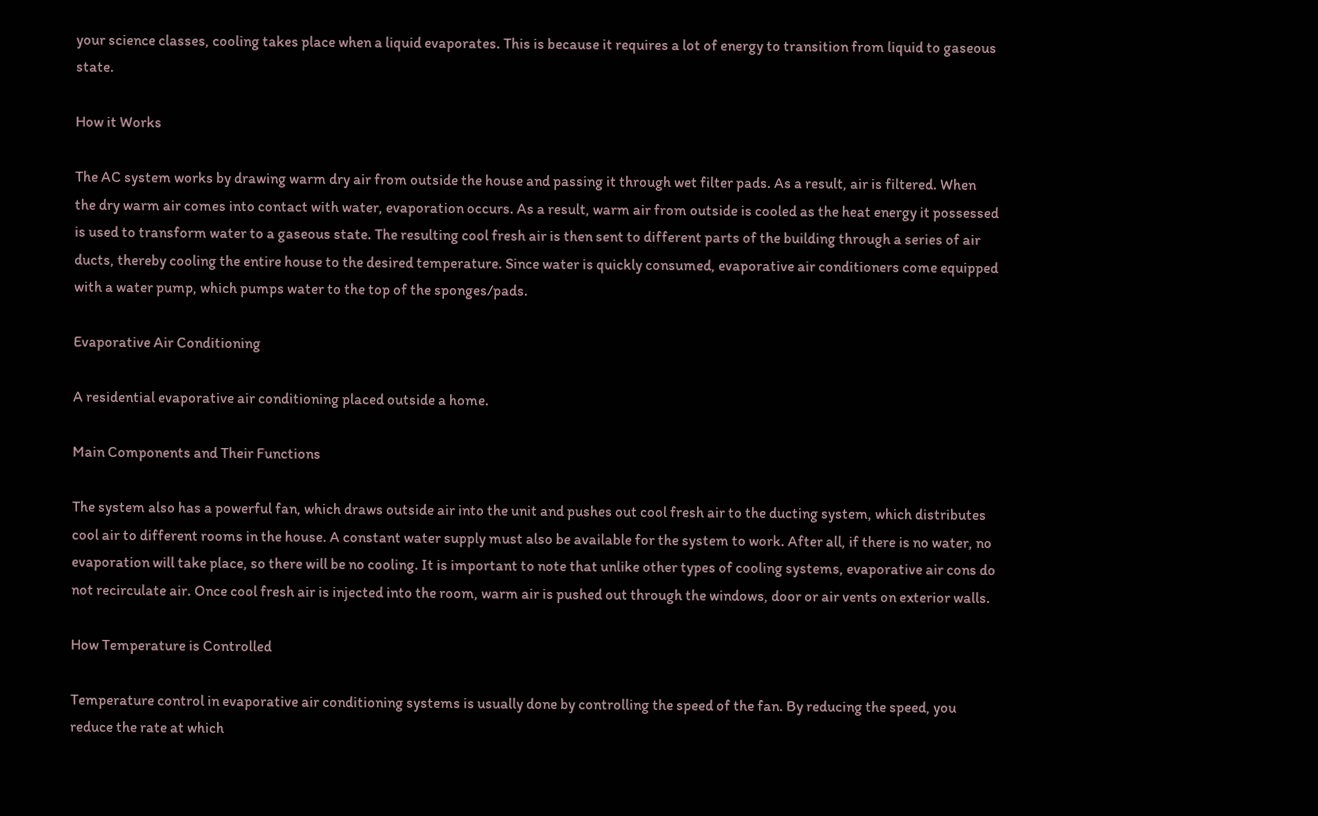your science classes, cooling takes place when a liquid evaporates. This is because it requires a lot of energy to transition from liquid to gaseous state.

How it Works

The AC system works by drawing warm dry air from outside the house and passing it through wet filter pads. As a result, air is filtered. When the dry warm air comes into contact with water, evaporation occurs. As a result, warm air from outside is cooled as the heat energy it possessed is used to transform water to a gaseous state. The resulting cool fresh air is then sent to different parts of the building through a series of air ducts, thereby cooling the entire house to the desired temperature. Since water is quickly consumed, evaporative air conditioners come equipped with a water pump, which pumps water to the top of the sponges/pads.

Evaporative Air Conditioning

A residential evaporative air conditioning placed outside a home.

Main Components and Their Functions

The system also has a powerful fan, which draws outside air into the unit and pushes out cool fresh air to the ducting system, which distributes cool air to different rooms in the house. A constant water supply must also be available for the system to work. After all, if there is no water, no evaporation will take place, so there will be no cooling. It is important to note that unlike other types of cooling systems, evaporative air cons do not recirculate air. Once cool fresh air is injected into the room, warm air is pushed out through the windows, door or air vents on exterior walls.

How Temperature is Controlled

Temperature control in evaporative air conditioning systems is usually done by controlling the speed of the fan. By reducing the speed, you reduce the rate at which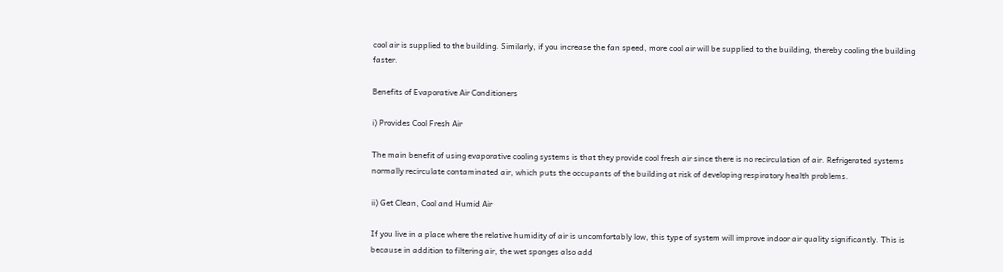cool air is supplied to the building. Similarly, if you increase the fan speed, more cool air will be supplied to the building, thereby cooling the building faster.

Benefits of Evaporative Air Conditioners

i) Provides Cool Fresh Air

The main benefit of using evaporative cooling systems is that they provide cool fresh air since there is no recirculation of air. Refrigerated systems normally recirculate contaminated air, which puts the occupants of the building at risk of developing respiratory health problems.

ii) Get Clean, Cool and Humid Air

If you live in a place where the relative humidity of air is uncomfortably low, this type of system will improve indoor air quality significantly. This is because in addition to filtering air, the wet sponges also add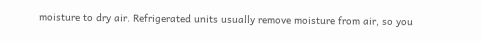moisture to dry air. Refrigerated units usually remove moisture from air, so you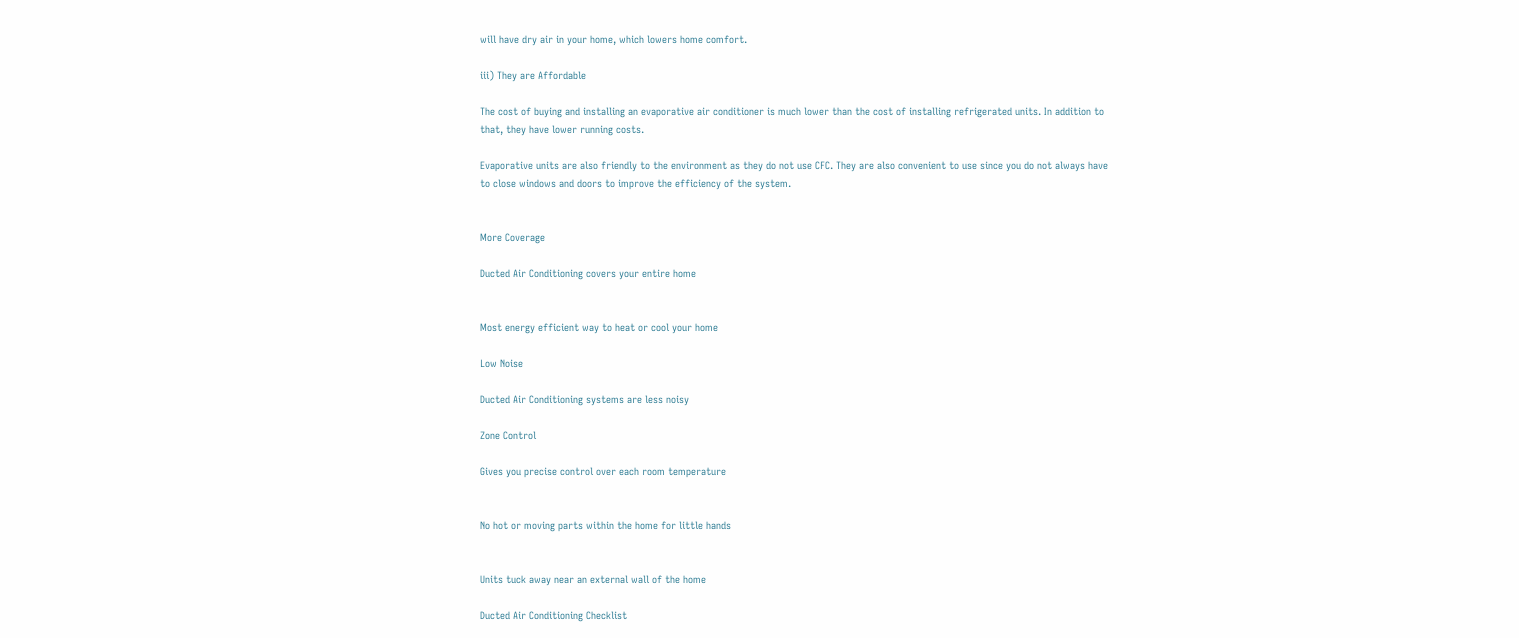will have dry air in your home, which lowers home comfort.

iii) They are Affordable

The cost of buying and installing an evaporative air conditioner is much lower than the cost of installing refrigerated units. In addition to that, they have lower running costs.

Evaporative units are also friendly to the environment as they do not use CFC. They are also convenient to use since you do not always have to close windows and doors to improve the efficiency of the system.


More Coverage

Ducted Air Conditioning covers your entire home


Most energy efficient way to heat or cool your home

Low Noise

Ducted Air Conditioning systems are less noisy

Zone Control

Gives you precise control over each room temperature


No hot or moving parts within the home for little hands


Units tuck away near an external wall of the home

Ducted Air Conditioning Checklist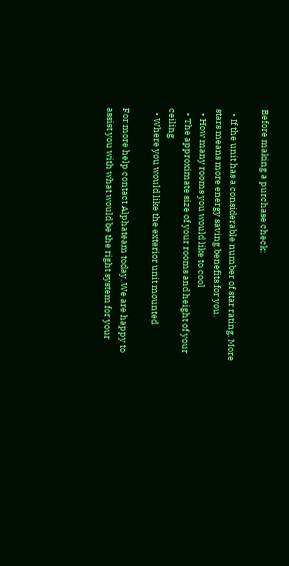Before making a purchase check:

  • If the unit has a considerable number of star rating. More stars means more energy saving benefits for you.
  • How many rooms you would like to cool
  • The approximate size of your rooms and height of your ceiling
  • Where you would like the exterior unit mounted

For more help contact Alphateam today. We are happy to assist you with what would be the right system for your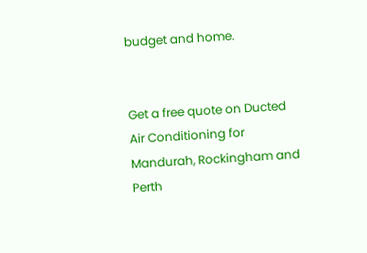budget and home.


Get a free quote on Ducted Air Conditioning for Mandurah, Rockingham and Perth